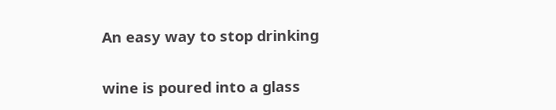An easy way to stop drinking

wine is poured into a glass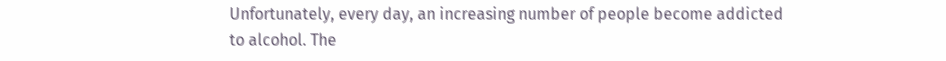Unfortunately, every day, an increasing number of people become addicted to alcohol. The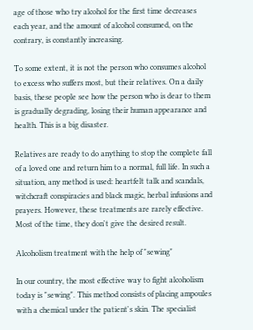age of those who try alcohol for the first time decreases each year, and the amount of alcohol consumed, on the contrary, is constantly increasing.

To some extent, it is not the person who consumes alcohol to excess who suffers most, but their relatives. On a daily basis, these people see how the person who is dear to them is gradually degrading, losing their human appearance and health. This is a big disaster.

Relatives are ready to do anything to stop the complete fall of a loved one and return him to a normal, full life. In such a situation, any method is used: heartfelt talk and scandals, witchcraft conspiracies and black magic, herbal infusions and prayers. However, these treatments are rarely effective. Most of the time, they don't give the desired result.

Alcoholism treatment with the help of "sewing"

In our country, the most effective way to fight alcoholism today is "sewing". This method consists of placing ampoules with a chemical under the patient's skin. The specialist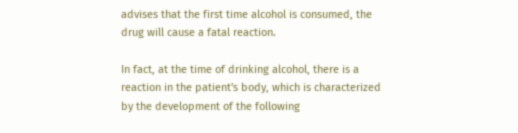advises that the first time alcohol is consumed, the drug will cause a fatal reaction.

In fact, at the time of drinking alcohol, there is a reaction in the patient's body, which is characterized by the development of the following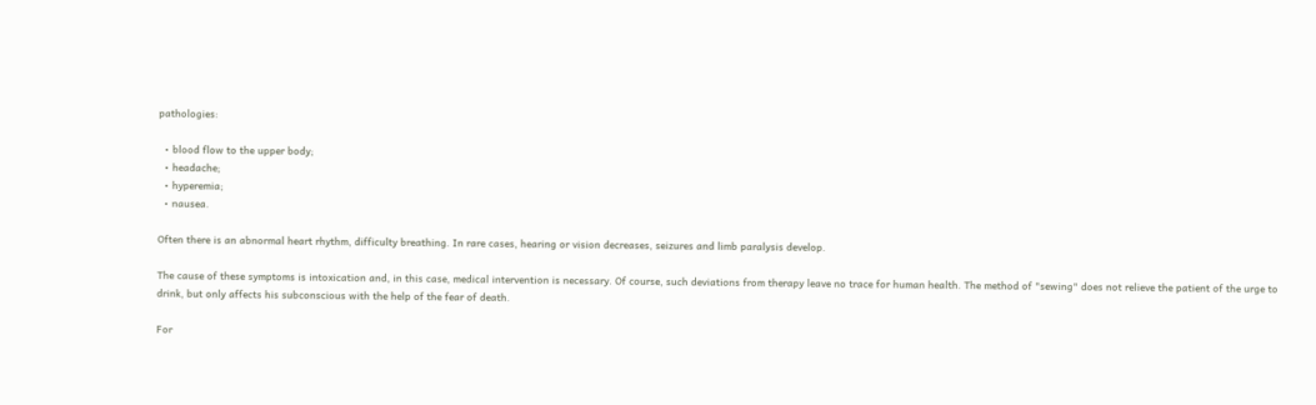pathologies:

  • blood flow to the upper body;
  • headache;
  • hyperemia;
  • nausea.

Often there is an abnormal heart rhythm, difficulty breathing. In rare cases, hearing or vision decreases, seizures and limb paralysis develop.

The cause of these symptoms is intoxication and, in this case, medical intervention is necessary. Of course, such deviations from therapy leave no trace for human health. The method of "sewing" does not relieve the patient of the urge to drink, but only affects his subconscious with the help of the fear of death.

For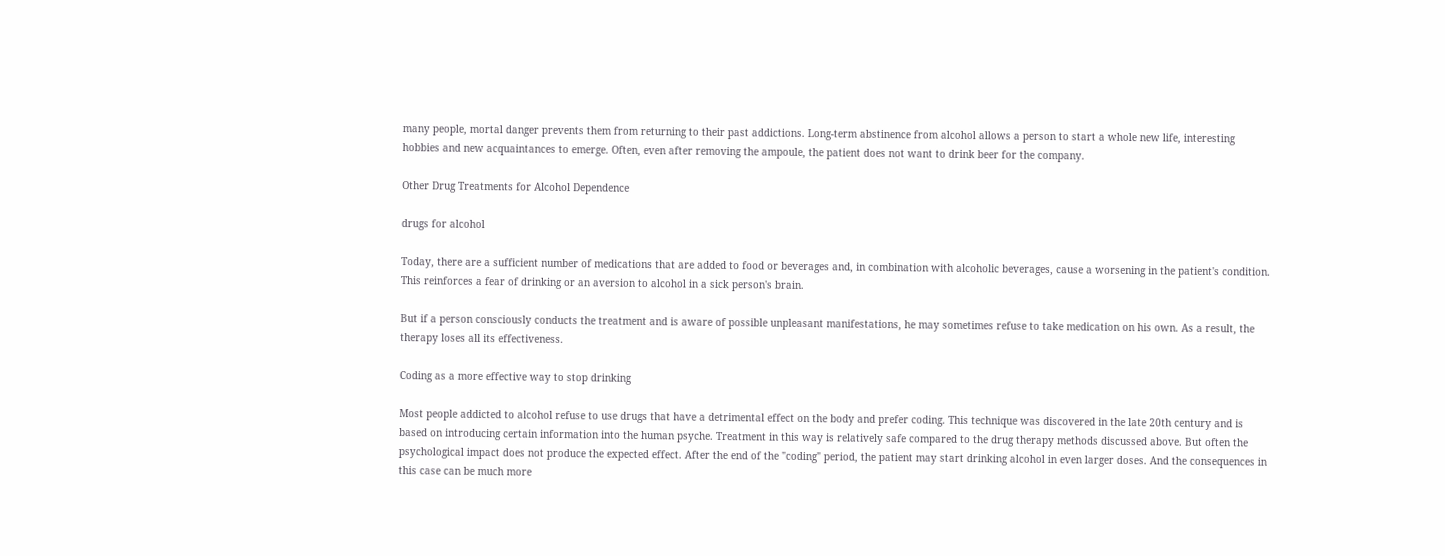many people, mortal danger prevents them from returning to their past addictions. Long-term abstinence from alcohol allows a person to start a whole new life, interesting hobbies and new acquaintances to emerge. Often, even after removing the ampoule, the patient does not want to drink beer for the company.

Other Drug Treatments for Alcohol Dependence

drugs for alcohol

Today, there are a sufficient number of medications that are added to food or beverages and, in combination with alcoholic beverages, cause a worsening in the patient's condition. This reinforces a fear of drinking or an aversion to alcohol in a sick person's brain.

But if a person consciously conducts the treatment and is aware of possible unpleasant manifestations, he may sometimes refuse to take medication on his own. As a result, the therapy loses all its effectiveness.

Coding as a more effective way to stop drinking

Most people addicted to alcohol refuse to use drugs that have a detrimental effect on the body and prefer coding. This technique was discovered in the late 20th century and is based on introducing certain information into the human psyche. Treatment in this way is relatively safe compared to the drug therapy methods discussed above. But often the psychological impact does not produce the expected effect. After the end of the "coding" period, the patient may start drinking alcohol in even larger doses. And the consequences in this case can be much more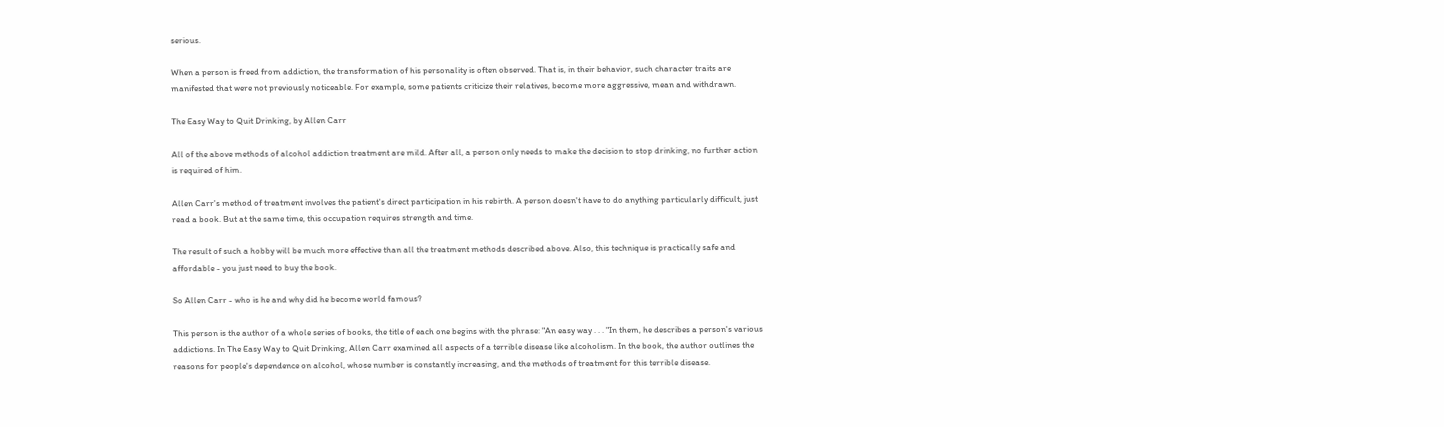serious.

When a person is freed from addiction, the transformation of his personality is often observed. That is, in their behavior, such character traits are manifested that were not previously noticeable. For example, some patients criticize their relatives, become more aggressive, mean and withdrawn.

The Easy Way to Quit Drinking, by Allen Carr

All of the above methods of alcohol addiction treatment are mild. After all, a person only needs to make the decision to stop drinking, no further action is required of him.

Allen Carr's method of treatment involves the patient's direct participation in his rebirth. A person doesn't have to do anything particularly difficult, just read a book. But at the same time, this occupation requires strength and time.

The result of such a hobby will be much more effective than all the treatment methods described above. Also, this technique is practically safe and affordable - you just need to buy the book.

So Allen Carr - who is he and why did he become world famous?

This person is the author of a whole series of books, the title of each one begins with the phrase: "An easy way . . . "In them, he describes a person's various addictions. In The Easy Way to Quit Drinking, Allen Carr examined all aspects of a terrible disease like alcoholism. In the book, the author outlines the reasons for people's dependence on alcohol, whose number is constantly increasing, and the methods of treatment for this terrible disease.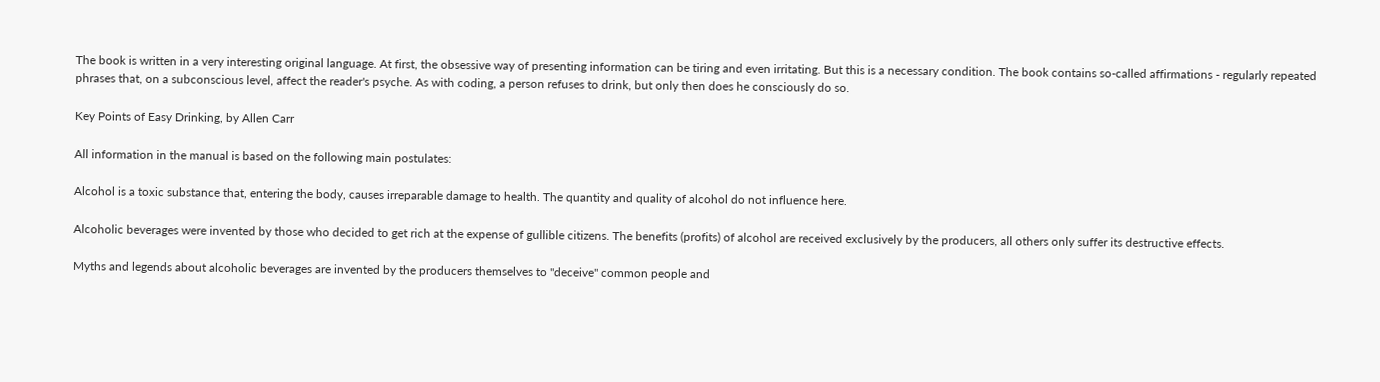The book is written in a very interesting original language. At first, the obsessive way of presenting information can be tiring and even irritating. But this is a necessary condition. The book contains so-called affirmations - regularly repeated phrases that, on a subconscious level, affect the reader's psyche. As with coding, a person refuses to drink, but only then does he consciously do so.

Key Points of Easy Drinking, by Allen Carr

All information in the manual is based on the following main postulates:

Alcohol is a toxic substance that, entering the body, causes irreparable damage to health. The quantity and quality of alcohol do not influence here.

Alcoholic beverages were invented by those who decided to get rich at the expense of gullible citizens. The benefits (profits) of alcohol are received exclusively by the producers, all others only suffer its destructive effects.

Myths and legends about alcoholic beverages are invented by the producers themselves to "deceive" common people and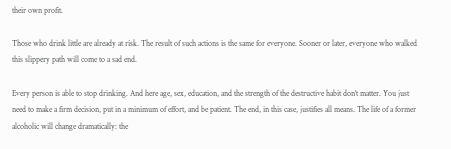their own profit.

Those who drink little are already at risk. The result of such actions is the same for everyone. Sooner or later, everyone who walked this slippery path will come to a sad end.

Every person is able to stop drinking. And here age, sex, education, and the strength of the destructive habit don't matter. You just need to make a firm decision, put in a minimum of effort, and be patient. The end, in this case, justifies all means. The life of a former alcoholic will change dramatically: the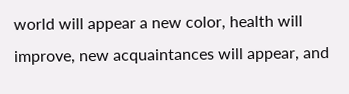world will appear a new color, health will improve, new acquaintances will appear, and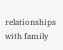relationships with family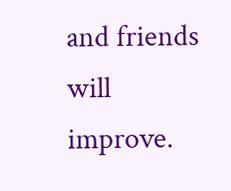and friends will improve.